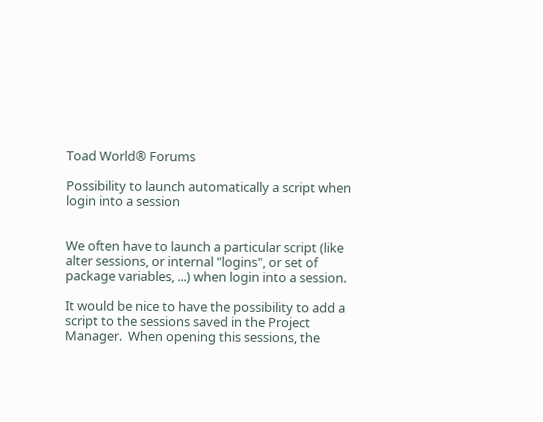Toad World® Forums

Possibility to launch automatically a script when login into a session


We often have to launch a particular script (like alter sessions, or internal "logins", or set of package variables, ...) when login into a session.

It would be nice to have the possibility to add a script to the sessions saved in the Project Manager.  When opening this sessions, the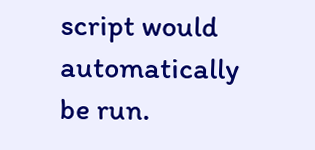script would automatically be run.